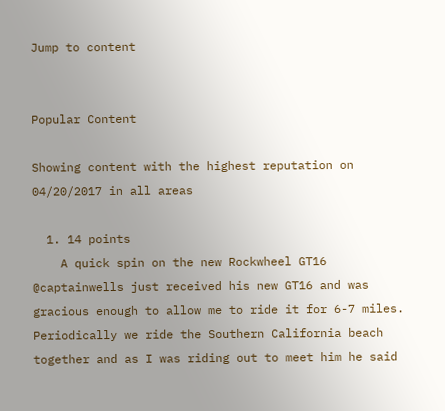Jump to content


Popular Content

Showing content with the highest reputation on 04/20/2017 in all areas

  1. 14 points
    A quick spin on the new Rockwheel GT16 @captainwells just received his new GT16 and was gracious enough to allow me to ride it for 6-7 miles. Periodically we ride the Southern California beach together and as I was riding out to meet him he said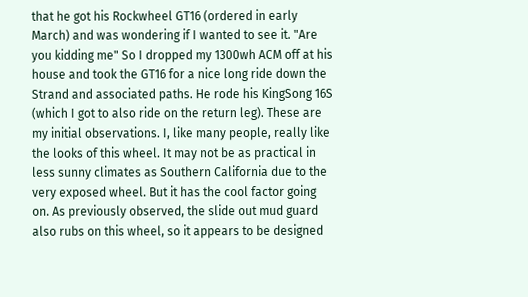that he got his Rockwheel GT16 (ordered in early March) and was wondering if I wanted to see it. "Are you kidding me" So I dropped my 1300wh ACM off at his house and took the GT16 for a nice long ride down the Strand and associated paths. He rode his KingSong 16S (which I got to also ride on the return leg). These are my initial observations. I, like many people, really like the looks of this wheel. It may not be as practical in less sunny climates as Southern California due to the very exposed wheel. But it has the cool factor going on. As previously observed, the slide out mud guard also rubs on this wheel, so it appears to be designed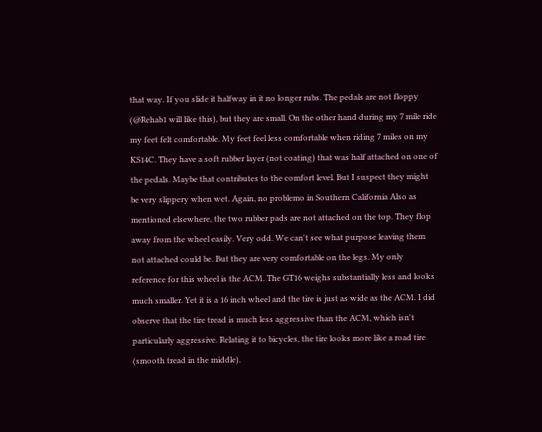that way. If you slide it halfway in it no longer rubs. The pedals are not floppy (@Rehab1 will like this), but they are small. On the other hand during my 7 mile ride my feet felt comfortable. My feet feel less comfortable when riding 7 miles on my KS14C. They have a soft rubber layer (not coating) that was half attached on one of the pedals. Maybe that contributes to the comfort level. But I suspect they might be very slippery when wet. Again, no problemo in Southern California Also as mentioned elsewhere, the two rubber pads are not attached on the top. They flop away from the wheel easily. Very odd. We can't see what purpose leaving them not attached could be. But they are very comfortable on the legs. My only reference for this wheel is the ACM. The GT16 weighs substantially less and looks much smaller. Yet it is a 16 inch wheel and the tire is just as wide as the ACM. I did observe that the tire tread is much less aggressive than the ACM, which isn't particularly aggressive. Relating it to bicycles, the tire looks more like a road tire (smooth tread in the middle).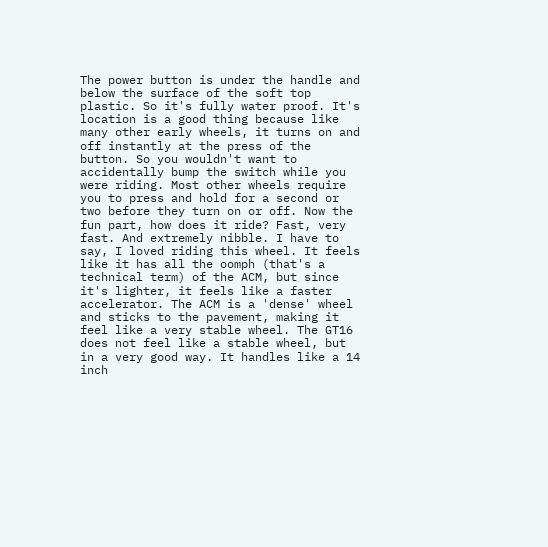The power button is under the handle and below the surface of the soft top plastic. So it's fully water proof. It's location is a good thing because like many other early wheels, it turns on and off instantly at the press of the button. So you wouldn't want to accidentally bump the switch while you were riding. Most other wheels require you to press and hold for a second or two before they turn on or off. Now the fun part, how does it ride? Fast, very fast. And extremely nibble. I have to say, I loved riding this wheel. It feels like it has all the oomph (that's a technical term) of the ACM, but since it's lighter, it feels like a faster accelerator. The ACM is a 'dense' wheel and sticks to the pavement, making it feel like a very stable wheel. The GT16 does not feel like a stable wheel, but in a very good way. It handles like a 14 inch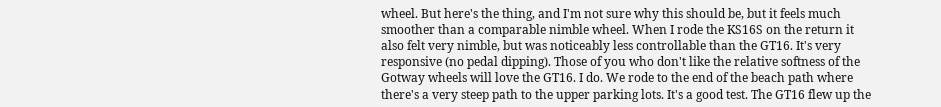wheel. But here's the thing, and I'm not sure why this should be, but it feels much smoother than a comparable nimble wheel. When I rode the KS16S on the return it also felt very nimble, but was noticeably less controllable than the GT16. It's very responsive (no pedal dipping). Those of you who don't like the relative softness of the Gotway wheels will love the GT16. I do. We rode to the end of the beach path where there's a very steep path to the upper parking lots. It's a good test. The GT16 flew up the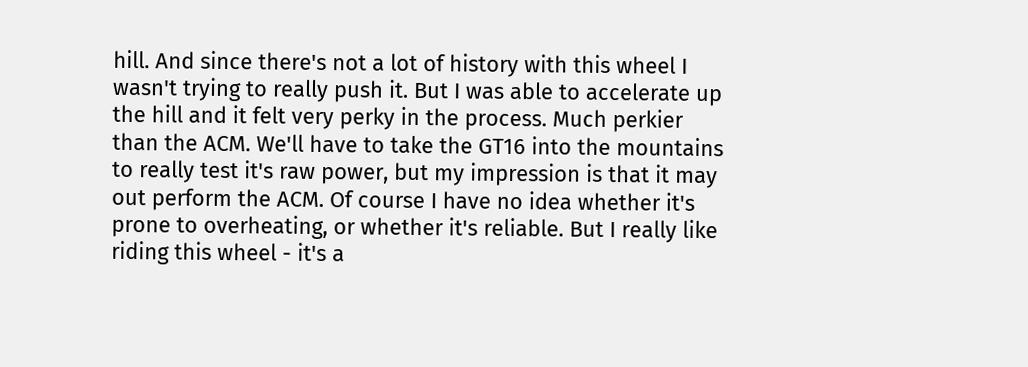hill. And since there's not a lot of history with this wheel I wasn't trying to really push it. But I was able to accelerate up the hill and it felt very perky in the process. Much perkier than the ACM. We'll have to take the GT16 into the mountains to really test it's raw power, but my impression is that it may out perform the ACM. Of course I have no idea whether it's prone to overheating, or whether it's reliable. But I really like riding this wheel - it's a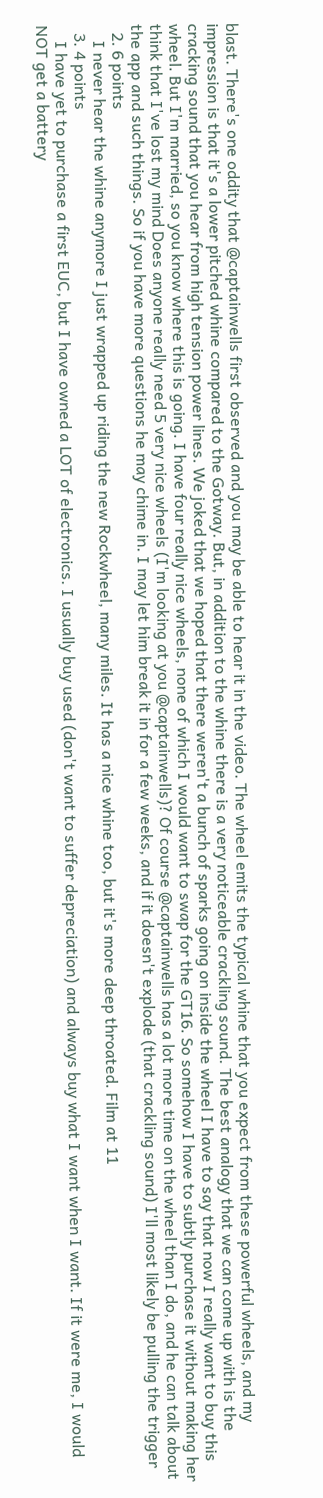blast. There's one oddity that @captainwells first observed and you may be able to hear it in the video. The wheel emits the typical whine that you expect from these powerful wheels, and my impression is that it's a lower pitched whine compared to the Gotway. But, in addition to the whine there is a very noticeable crackling sound. The best analogy that we can come up with is the cracking sound that you hear from high tension power lines. We joked that we hoped that there weren't a bunch of sparks going on inside the wheel I have to say that now I really want to buy this wheel. But I'm married, so you know where this is going. I have four really nice wheels, none of which I would want to swap for the GT16. So somehow I have to subtly purchase it without making her think that I've lost my mind Does anyone really need 5 very nice wheels (I'm looking at you @captainwells)? Of course @captainwells has a lot more time on the wheel than I do, and he can talk about the app and such things. So if you have more questions he may chime in. I may let him break it in for a few weeks, and if it doesn't explode (that crackling sound) I'll most likely be pulling the trigger
  2. 6 points
    I never hear the whine anymore I just wrapped up riding the new Rockwheel, many miles. It has a nice whine too, but it's more deep throated. Film at 11
  3. 4 points
    I have yet to purchase a first EUC, but I have owned a LOT of electronics. I usually buy used (don't want to suffer depreciation) and always buy what I want when I want. If it were me, I would NOT get a battery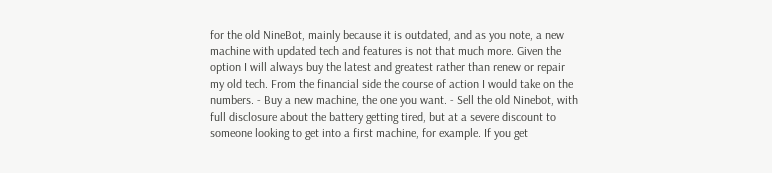for the old NineBot, mainly because it is outdated, and as you note, a new machine with updated tech and features is not that much more. Given the option I will always buy the latest and greatest rather than renew or repair my old tech. From the financial side the course of action I would take on the numbers. - Buy a new machine, the one you want. - Sell the old Ninebot, with full disclosure about the battery getting tired, but at a severe discount to someone looking to get into a first machine, for example. If you get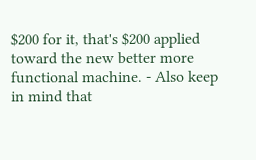$200 for it, that's $200 applied toward the new better more functional machine. - Also keep in mind that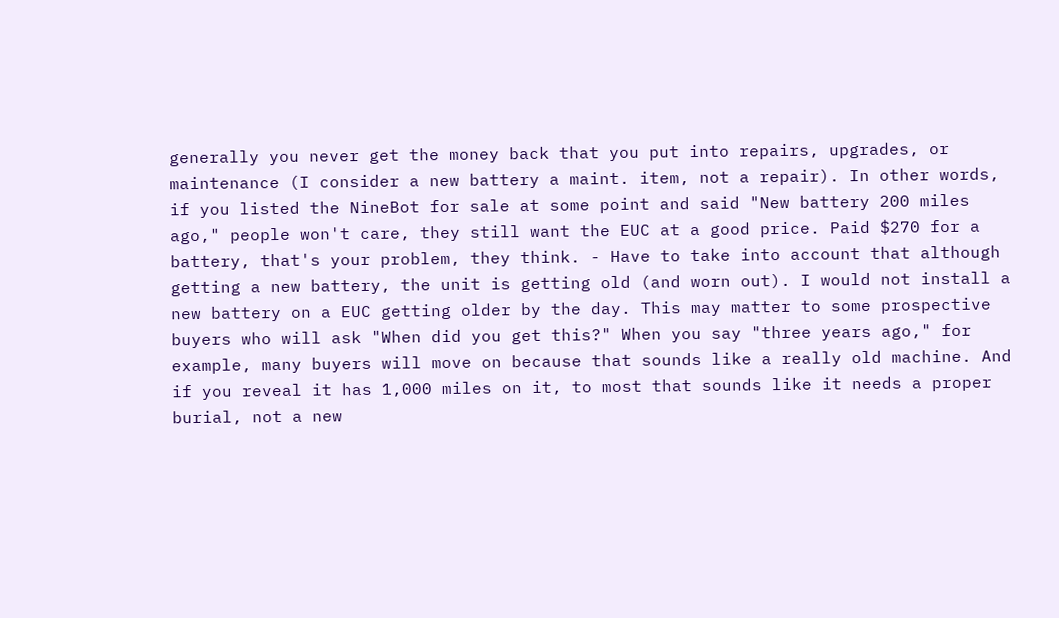generally you never get the money back that you put into repairs, upgrades, or maintenance (I consider a new battery a maint. item, not a repair). In other words, if you listed the NineBot for sale at some point and said "New battery 200 miles ago," people won't care, they still want the EUC at a good price. Paid $270 for a battery, that's your problem, they think. - Have to take into account that although getting a new battery, the unit is getting old (and worn out). I would not install a new battery on a EUC getting older by the day. This may matter to some prospective buyers who will ask "When did you get this?" When you say "three years ago," for example, many buyers will move on because that sounds like a really old machine. And if you reveal it has 1,000 miles on it, to most that sounds like it needs a proper burial, not a new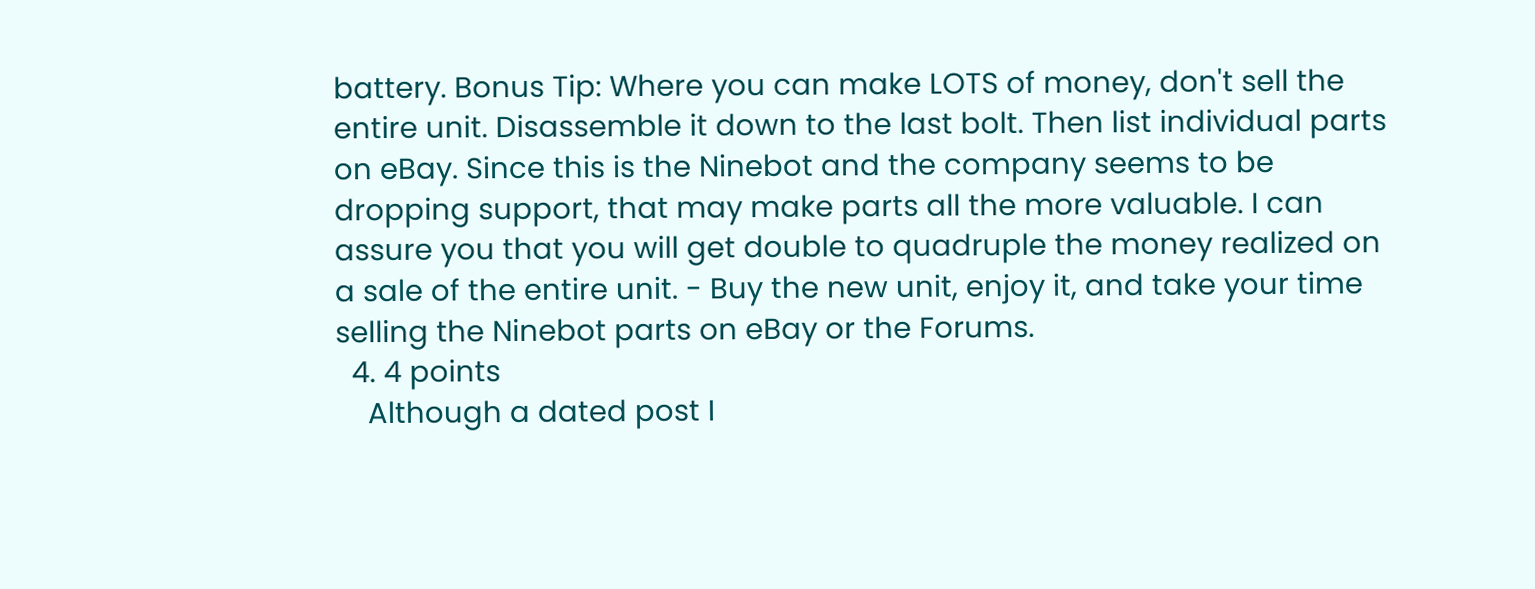battery. Bonus Tip: Where you can make LOTS of money, don't sell the entire unit. Disassemble it down to the last bolt. Then list individual parts on eBay. Since this is the Ninebot and the company seems to be dropping support, that may make parts all the more valuable. I can assure you that you will get double to quadruple the money realized on a sale of the entire unit. - Buy the new unit, enjoy it, and take your time selling the Ninebot parts on eBay or the Forums.
  4. 4 points
    Although a dated post I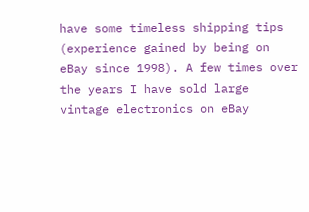have some timeless shipping tips (experience gained by being on eBay since 1998). A few times over the years I have sold large vintage electronics on eBay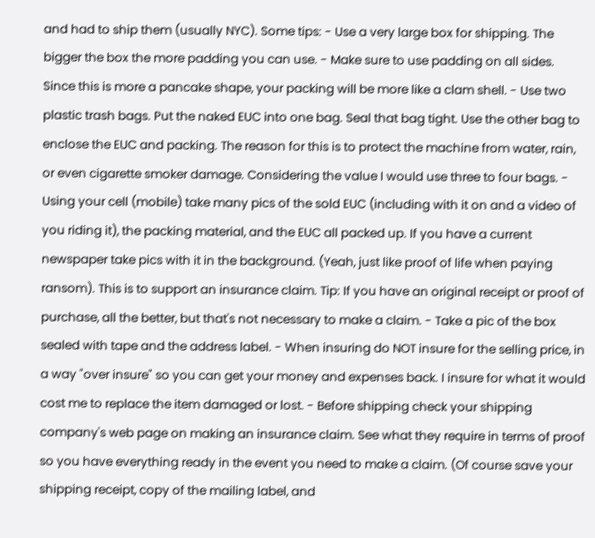and had to ship them (usually NYC). Some tips: - Use a very large box for shipping. The bigger the box the more padding you can use. - Make sure to use padding on all sides. Since this is more a pancake shape, your packing will be more like a clam shell. - Use two plastic trash bags. Put the naked EUC into one bag. Seal that bag tight. Use the other bag to enclose the EUC and packing. The reason for this is to protect the machine from water, rain, or even cigarette smoker damage. Considering the value I would use three to four bags. - Using your cell (mobile) take many pics of the sold EUC (including with it on and a video of you riding it), the packing material, and the EUC all packed up. If you have a current newspaper take pics with it in the background. (Yeah, just like proof of life when paying ransom). This is to support an insurance claim. Tip: If you have an original receipt or proof of purchase, all the better, but that's not necessary to make a claim. - Take a pic of the box sealed with tape and the address label. - When insuring do NOT insure for the selling price, in a way "over insure" so you can get your money and expenses back. I insure for what it would cost me to replace the item damaged or lost. - Before shipping check your shipping company's web page on making an insurance claim. See what they require in terms of proof so you have everything ready in the event you need to make a claim. (Of course save your shipping receipt, copy of the mailing label, and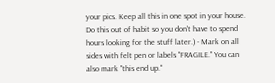your pics. Keep all this in one spot in your house. Do this out of habit so you don't have to spend hours looking for the stuff later.) - Mark on all sides with felt pen or labels "FRAGILE." You can also mark "this end up."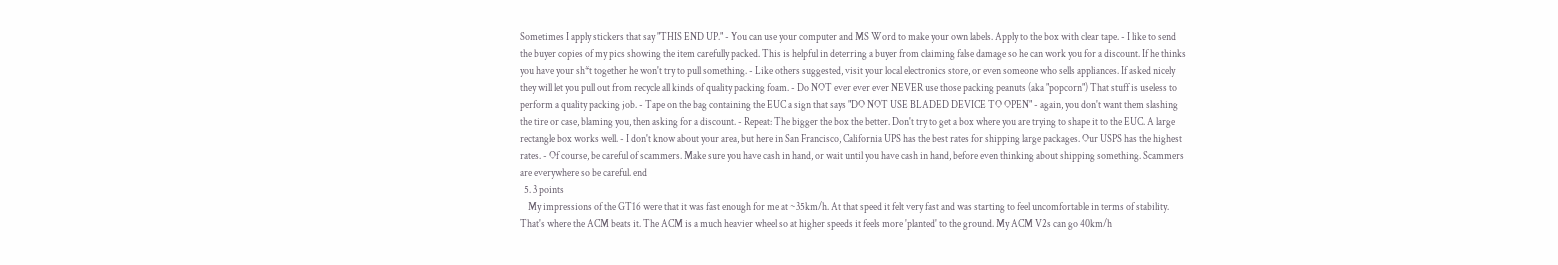Sometimes I apply stickers that say "THIS END UP." - You can use your computer and MS Word to make your own labels. Apply to the box with clear tape. - I like to send the buyer copies of my pics showing the item carefully packed. This is helpful in deterring a buyer from claiming false damage so he can work you for a discount. If he thinks you have your sh*t together he won't try to pull something. - Like others suggested, visit your local electronics store, or even someone who sells appliances. If asked nicely they will let you pull out from recycle all kinds of quality packing foam. - Do NOT ever ever ever NEVER use those packing peanuts (aka "popcorn") That stuff is useless to perform a quality packing job. - Tape on the bag containing the EUC a sign that says "DO NOT USE BLADED DEVICE TO OPEN" - again, you don't want them slashing the tire or case, blaming you, then asking for a discount. - Repeat: The bigger the box the better. Don't try to get a box where you are trying to shape it to the EUC. A large rectangle box works well. - I don't know about your area, but here in San Francisco, California UPS has the best rates for shipping large packages. Our USPS has the highest rates. - Of course, be careful of scammers. Make sure you have cash in hand, or wait until you have cash in hand, before even thinking about shipping something. Scammers are everywhere so be careful. end
  5. 3 points
    My impressions of the GT16 were that it was fast enough for me at ~35km/h. At that speed it felt very fast and was starting to feel uncomfortable in terms of stability. That's where the ACM beats it. The ACM is a much heavier wheel so at higher speeds it feels more 'planted' to the ground. My ACM V2s can go 40km/h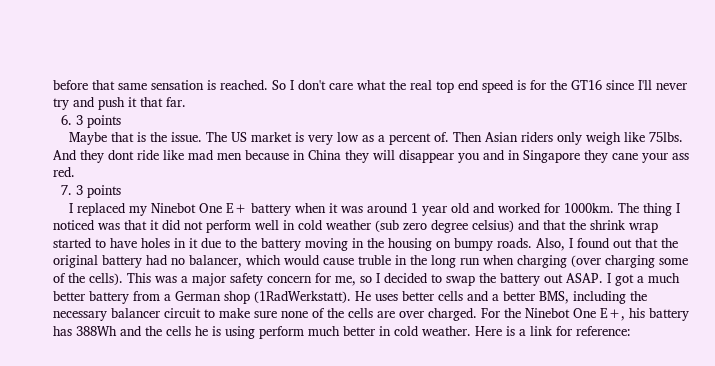before that same sensation is reached. So I don't care what the real top end speed is for the GT16 since I'll never try and push it that far.
  6. 3 points
    Maybe that is the issue. The US market is very low as a percent of. Then Asian riders only weigh like 75lbs. And they dont ride like mad men because in China they will disappear you and in Singapore they cane your ass red.
  7. 3 points
    I replaced my Ninebot One E+ battery when it was around 1 year old and worked for 1000km. The thing I noticed was that it did not perform well in cold weather (sub zero degree celsius) and that the shrink wrap started to have holes in it due to the battery moving in the housing on bumpy roads. Also, I found out that the original battery had no balancer, which would cause truble in the long run when charging (over charging some of the cells). This was a major safety concern for me, so I decided to swap the battery out ASAP. I got a much better battery from a German shop (1RadWerkstatt). He uses better cells and a better BMS, including the necessary balancer circuit to make sure none of the cells are over charged. For the Ninebot One E+, his battery has 388Wh and the cells he is using perform much better in cold weather. Here is a link for reference: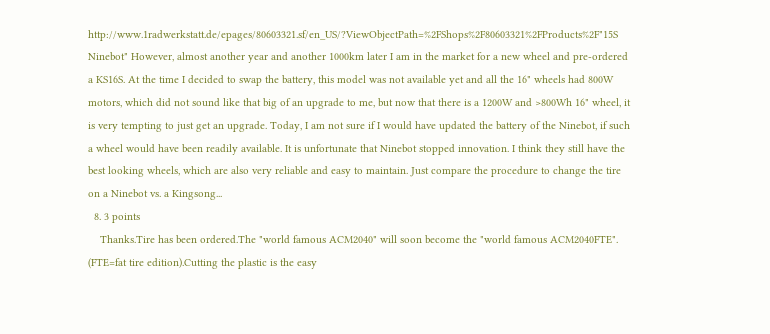http://www.1radwerkstatt.de/epages/80603321.sf/en_US/?ViewObjectPath=%2FShops%2F80603321%2FProducts%2F"15S Ninebot" However, almost another year and another 1000km later I am in the market for a new wheel and pre-ordered a KS16S. At the time I decided to swap the battery, this model was not available yet and all the 16" wheels had 800W motors, which did not sound like that big of an upgrade to me, but now that there is a 1200W and >800Wh 16" wheel, it is very tempting to just get an upgrade. Today, I am not sure if I would have updated the battery of the Ninebot, if such a wheel would have been readily available. It is unfortunate that Ninebot stopped innovation. I think they still have the best looking wheels, which are also very reliable and easy to maintain. Just compare the procedure to change the tire on a Ninebot vs. a Kingsong...
  8. 3 points
    Thanks.Tire has been ordered.The "world famous ACM2040" will soon become the "world famous ACM2040FTE". (FTE=fat tire edition).Cutting the plastic is the easy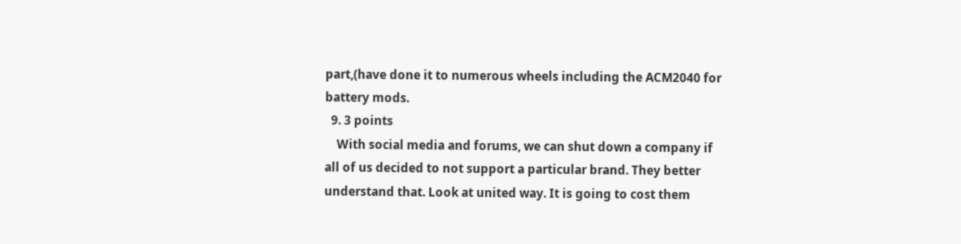part,(have done it to numerous wheels including the ACM2040 for battery mods.
  9. 3 points
    With social media and forums, we can shut down a company if all of us decided to not support a particular brand. They better understand that. Look at united way. It is going to cost them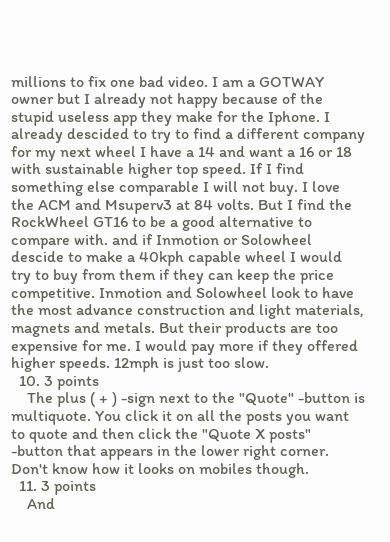millions to fix one bad video. I am a GOTWAY owner but I already not happy because of the stupid useless app they make for the Iphone. I already descided to try to find a different company for my next wheel I have a 14 and want a 16 or 18 with sustainable higher top speed. If I find something else comparable I will not buy. I love the ACM and Msuperv3 at 84 volts. But I find the RockWheel GT16 to be a good alternative to compare with. and if Inmotion or Solowheel descide to make a 40kph capable wheel I would try to buy from them if they can keep the price competitive. Inmotion and Solowheel look to have the most advance construction and light materials, magnets and metals. But their products are too expensive for me. I would pay more if they offered higher speeds. 12mph is just too slow.
  10. 3 points
    The plus ( + ) -sign next to the "Quote" -button is multiquote. You click it on all the posts you want to quote and then click the "Quote X posts" -button that appears in the lower right corner. Don't know how it looks on mobiles though.
  11. 3 points
    And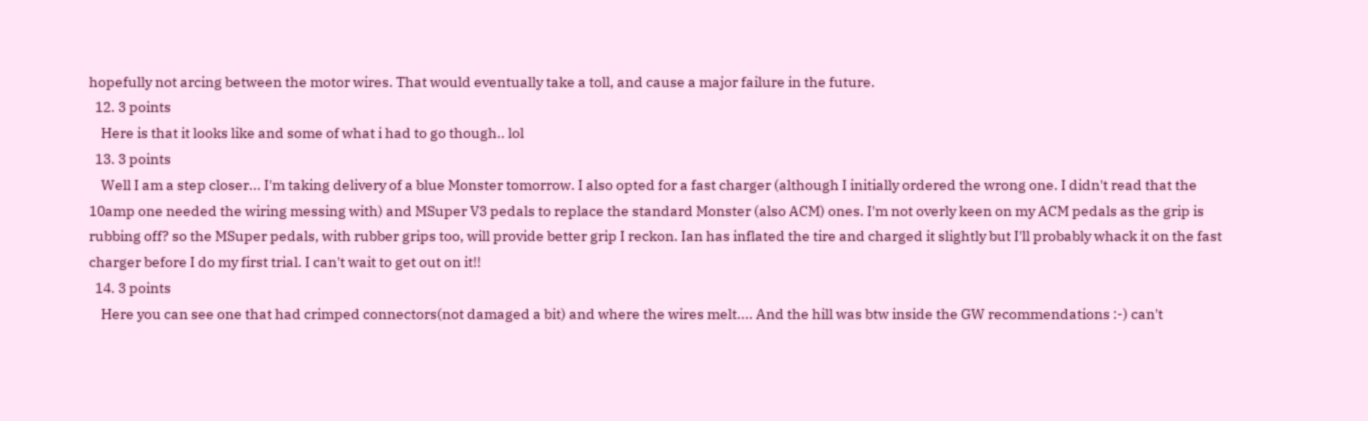hopefully not arcing between the motor wires. That would eventually take a toll, and cause a major failure in the future.
  12. 3 points
    Here is that it looks like and some of what i had to go though.. lol
  13. 3 points
    Well I am a step closer... I'm taking delivery of a blue Monster tomorrow. I also opted for a fast charger (although I initially ordered the wrong one. I didn't read that the 10amp one needed the wiring messing with) and MSuper V3 pedals to replace the standard Monster (also ACM) ones. I'm not overly keen on my ACM pedals as the grip is rubbing off? so the MSuper pedals, with rubber grips too, will provide better grip I reckon. Ian has inflated the tire and charged it slightly but I'll probably whack it on the fast charger before I do my first trial. I can't wait to get out on it!!
  14. 3 points
    Here you can see one that had crimped connectors(not damaged a bit) and where the wires melt.... And the hill was btw inside the GW recommendations :-) can't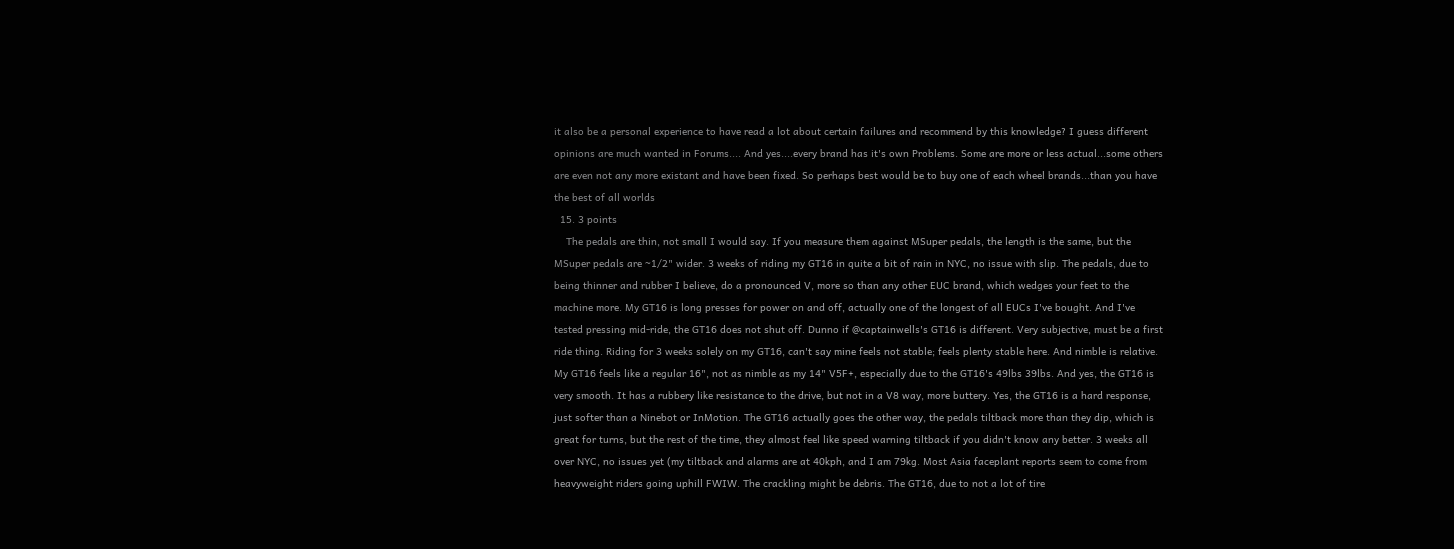it also be a personal experience to have read a lot about certain failures and recommend by this knowledge? I guess different opinions are much wanted in Forums.... And yes....every brand has it's own Problems. Some are more or less actual...some others are even not any more existant and have been fixed. So perhaps best would be to buy one of each wheel brands...than you have the best of all worlds
  15. 3 points
    The pedals are thin, not small I would say. If you measure them against MSuper pedals, the length is the same, but the MSuper pedals are ~1/2" wider. 3 weeks of riding my GT16 in quite a bit of rain in NYC, no issue with slip. The pedals, due to being thinner and rubber I believe, do a pronounced V, more so than any other EUC brand, which wedges your feet to the machine more. My GT16 is long presses for power on and off, actually one of the longest of all EUCs I've bought. And I've tested pressing mid-ride, the GT16 does not shut off. Dunno if @captainwells's GT16 is different. Very subjective, must be a first ride thing. Riding for 3 weeks solely on my GT16, can't say mine feels not stable; feels plenty stable here. And nimble is relative. My GT16 feels like a regular 16", not as nimble as my 14" V5F+, especially due to the GT16's 49lbs 39lbs. And yes, the GT16 is very smooth. It has a rubbery like resistance to the drive, but not in a V8 way, more buttery. Yes, the GT16 is a hard response, just softer than a Ninebot or InMotion. The GT16 actually goes the other way, the pedals tiltback more than they dip, which is great for turns, but the rest of the time, they almost feel like speed warning tiltback if you didn't know any better. 3 weeks all over NYC, no issues yet (my tiltback and alarms are at 40kph, and I am 79kg. Most Asia faceplant reports seem to come from heavyweight riders going uphill FWIW. The crackling might be debris. The GT16, due to not a lot of tire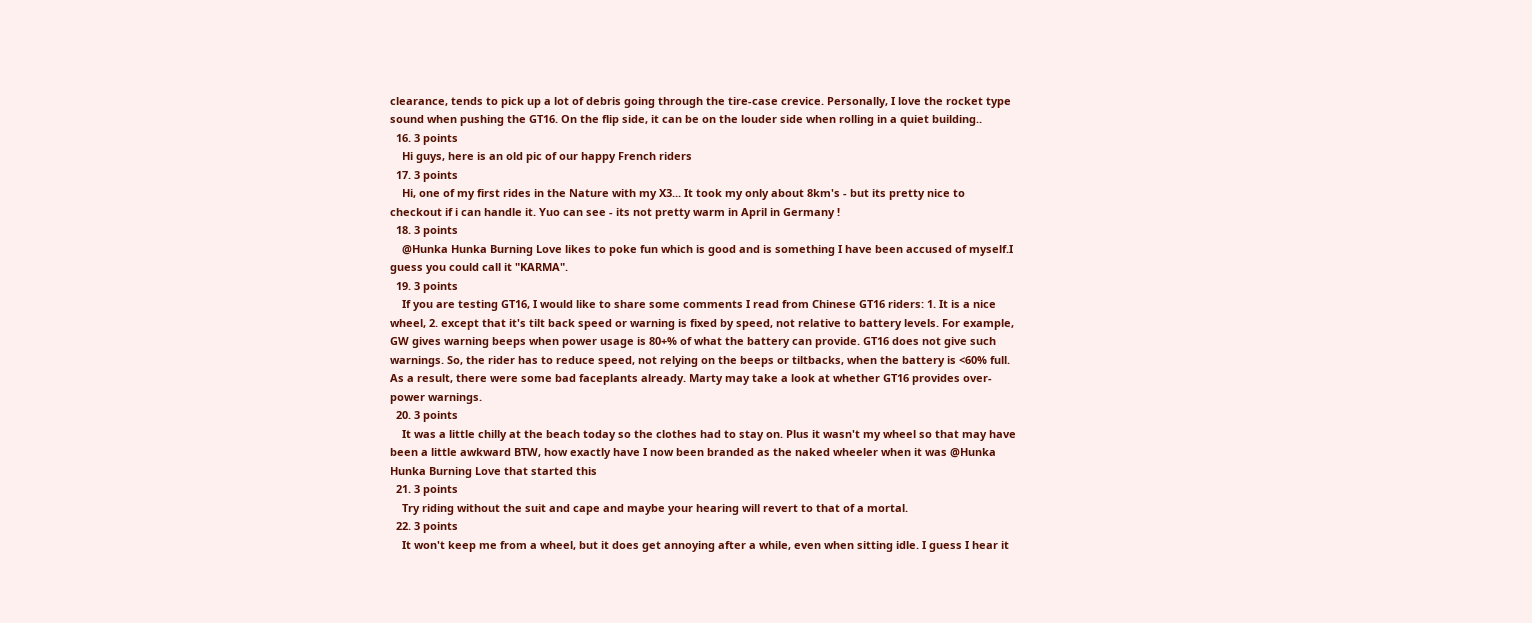clearance, tends to pick up a lot of debris going through the tire-case crevice. Personally, I love the rocket type sound when pushing the GT16. On the flip side, it can be on the louder side when rolling in a quiet building..
  16. 3 points
    Hi guys, here is an old pic of our happy French riders
  17. 3 points
    Hi, one of my first rides in the Nature with my X3... It took my only about 8km's - but its pretty nice to checkout if i can handle it. Yuo can see - its not pretty warm in April in Germany !
  18. 3 points
    @Hunka Hunka Burning Love likes to poke fun which is good and is something I have been accused of myself.I guess you could call it "KARMA".
  19. 3 points
    If you are testing GT16, I would like to share some comments I read from Chinese GT16 riders: 1. It is a nice wheel, 2. except that it's tilt back speed or warning is fixed by speed, not relative to battery levels. For example, GW gives warning beeps when power usage is 80+% of what the battery can provide. GT16 does not give such warnings. So, the rider has to reduce speed, not relying on the beeps or tiltbacks, when the battery is <60% full. As a result, there were some bad faceplants already. Marty may take a look at whether GT16 provides over-power warnings.
  20. 3 points
    It was a little chilly at the beach today so the clothes had to stay on. Plus it wasn't my wheel so that may have been a little awkward BTW, how exactly have I now been branded as the naked wheeler when it was @Hunka Hunka Burning Love that started this
  21. 3 points
    Try riding without the suit and cape and maybe your hearing will revert to that of a mortal.
  22. 3 points
    It won't keep me from a wheel, but it does get annoying after a while, even when sitting idle. I guess I hear it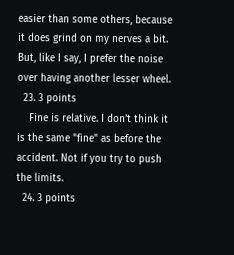easier than some others, because it does grind on my nerves a bit. But, like I say, I prefer the noise over having another lesser wheel.
  23. 3 points
    Fine is relative. I don't think it is the same "fine" as before the accident. Not if you try to push the limits.
  24. 3 points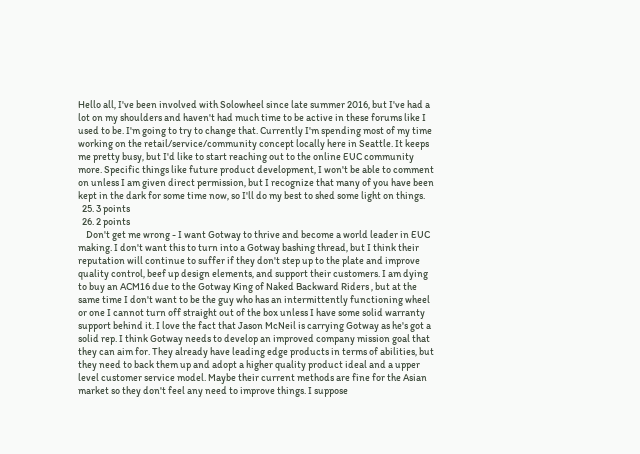Hello all, I've been involved with Solowheel since late summer 2016, but I've had a lot on my shoulders and haven't had much time to be active in these forums like I used to be. I'm going to try to change that. Currently I'm spending most of my time working on the retail/service/community concept locally here in Seattle. It keeps me pretty busy, but I'd like to start reaching out to the online EUC community more. Specific things like future product development, I won't be able to comment on unless I am given direct permission, but I recognize that many of you have been kept in the dark for some time now, so I'll do my best to shed some light on things.
  25. 3 points
  26. 2 points
    Don't get me wrong - I want Gotway to thrive and become a world leader in EUC making. I don't want this to turn into a Gotway bashing thread, but I think their reputation will continue to suffer if they don't step up to the plate and improve quality control, beef up design elements, and support their customers. I am dying to buy an ACM16 due to the Gotway King of Naked Backward Riders , but at the same time I don't want to be the guy who has an intermittently functioning wheel or one I cannot turn off straight out of the box unless I have some solid warranty support behind it. I love the fact that Jason McNeil is carrying Gotway as he's got a solid rep. I think Gotway needs to develop an improved company mission goal that they can aim for. They already have leading edge products in terms of abilities, but they need to back them up and adopt a higher quality product ideal and a upper level customer service model. Maybe their current methods are fine for the Asian market so they don't feel any need to improve things. I suppose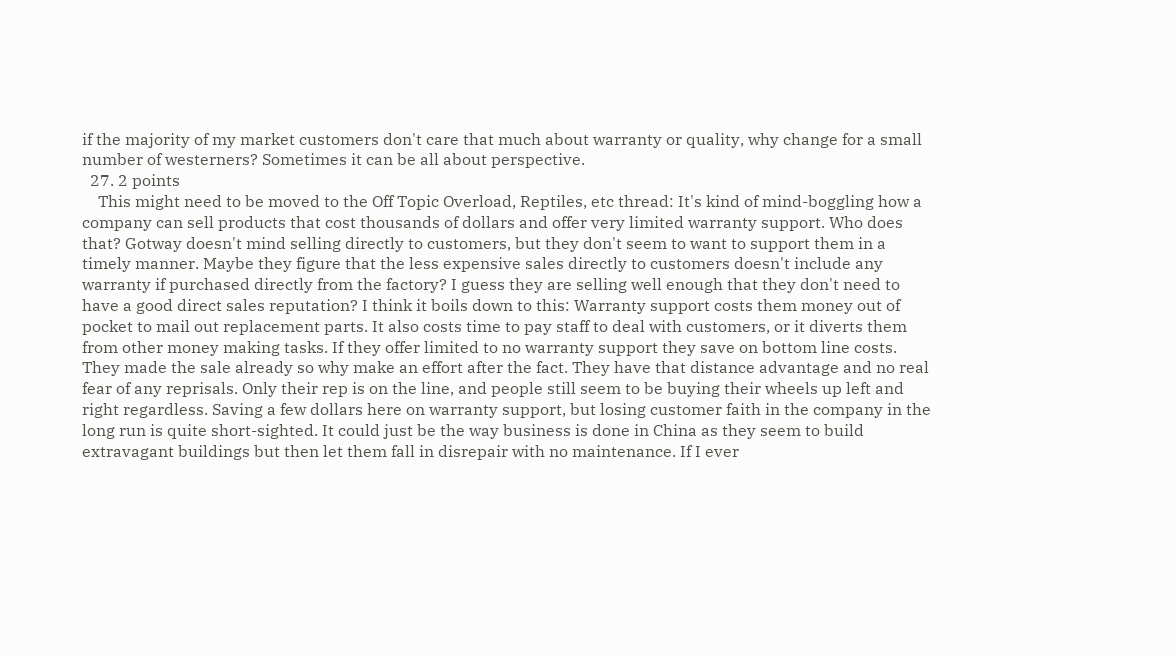if the majority of my market customers don't care that much about warranty or quality, why change for a small number of westerners? Sometimes it can be all about perspective.
  27. 2 points
    This might need to be moved to the Off Topic Overload, Reptiles, etc thread: It's kind of mind-boggling how a company can sell products that cost thousands of dollars and offer very limited warranty support. Who does that? Gotway doesn't mind selling directly to customers, but they don't seem to want to support them in a timely manner. Maybe they figure that the less expensive sales directly to customers doesn't include any warranty if purchased directly from the factory? I guess they are selling well enough that they don't need to have a good direct sales reputation? I think it boils down to this: Warranty support costs them money out of pocket to mail out replacement parts. It also costs time to pay staff to deal with customers, or it diverts them from other money making tasks. If they offer limited to no warranty support they save on bottom line costs. They made the sale already so why make an effort after the fact. They have that distance advantage and no real fear of any reprisals. Only their rep is on the line, and people still seem to be buying their wheels up left and right regardless. Saving a few dollars here on warranty support, but losing customer faith in the company in the long run is quite short-sighted. It could just be the way business is done in China as they seem to build extravagant buildings but then let them fall in disrepair with no maintenance. If I ever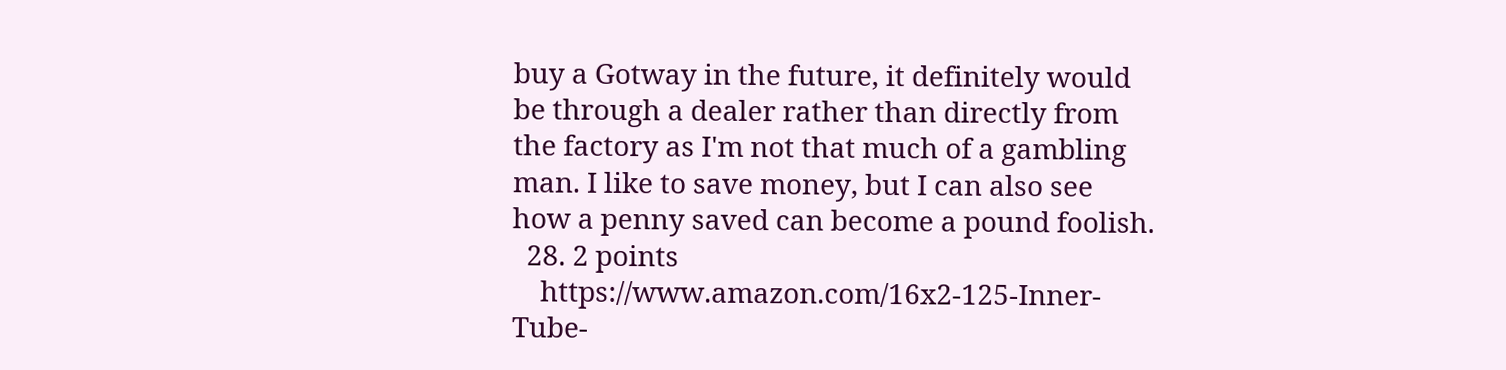buy a Gotway in the future, it definitely would be through a dealer rather than directly from the factory as I'm not that much of a gambling man. I like to save money, but I can also see how a penny saved can become a pound foolish.
  28. 2 points
    https://www.amazon.com/16x2-125-Inner-Tube-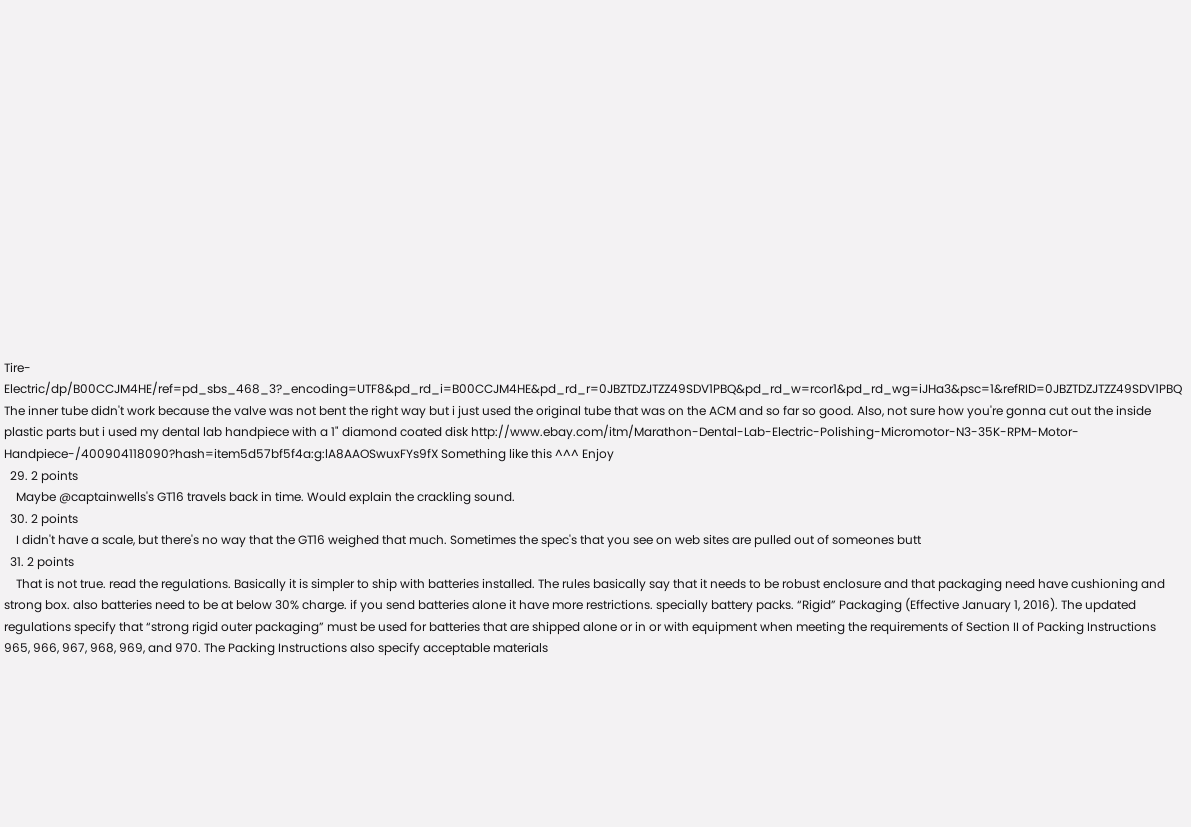Tire-Electric/dp/B00CCJM4HE/ref=pd_sbs_468_3?_encoding=UTF8&pd_rd_i=B00CCJM4HE&pd_rd_r=0JBZTDZJTZZ49SDV1PBQ&pd_rd_w=rcor1&pd_rd_wg=iJHa3&psc=1&refRID=0JBZTDZJTZZ49SDV1PBQ The inner tube didn't work because the valve was not bent the right way but i just used the original tube that was on the ACM and so far so good. Also, not sure how you're gonna cut out the inside plastic parts but i used my dental lab handpiece with a 1" diamond coated disk http://www.ebay.com/itm/Marathon-Dental-Lab-Electric-Polishing-Micromotor-N3-35K-RPM-Motor-Handpiece-/400904118090?hash=item5d57bf5f4a:g:lA8AAOSwuxFYs9fX Something like this ^^^ Enjoy
  29. 2 points
    Maybe @captainwells's GT16 travels back in time. Would explain the crackling sound.
  30. 2 points
    I didn't have a scale, but there's no way that the GT16 weighed that much. Sometimes the spec's that you see on web sites are pulled out of someones butt
  31. 2 points
    That is not true. read the regulations. Basically it is simpler to ship with batteries installed. The rules basically say that it needs to be robust enclosure and that packaging need have cushioning and strong box. also batteries need to be at below 30% charge. if you send batteries alone it have more restrictions. specially battery packs. “Rigid” Packaging (Effective January 1, 2016). The updated regulations specify that “strong rigid outer packaging” must be used for batteries that are shipped alone or in or with equipment when meeting the requirements of Section II of Packing Instructions 965, 966, 967, 968, 969, and 970. The Packing Instructions also specify acceptable materials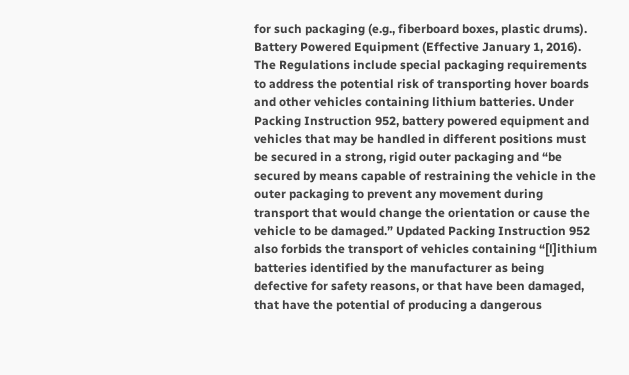for such packaging (e.g., fiberboard boxes, plastic drums). Battery Powered Equipment (Effective January 1, 2016). The Regulations include special packaging requirements to address the potential risk of transporting hover boards and other vehicles containing lithium batteries. Under Packing Instruction 952, battery powered equipment and vehicles that may be handled in different positions must be secured in a strong, rigid outer packaging and “be secured by means capable of restraining the vehicle in the outer packaging to prevent any movement during transport that would change the orientation or cause the vehicle to be damaged.” Updated Packing Instruction 952 also forbids the transport of vehicles containing “[l]ithium batteries identified by the manufacturer as being defective for safety reasons, or that have been damaged, that have the potential of producing a dangerous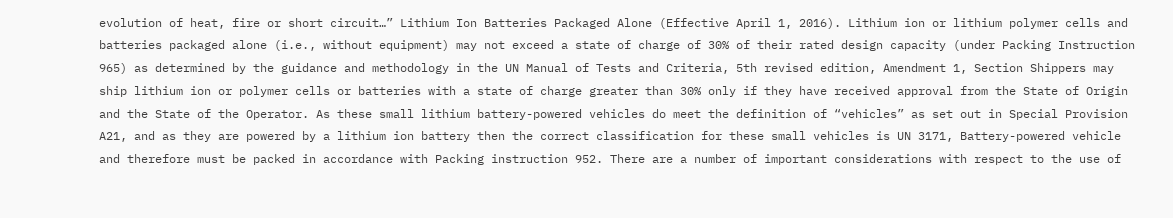evolution of heat, fire or short circuit…” Lithium Ion Batteries Packaged Alone (Effective April 1, 2016). Lithium ion or lithium polymer cells and batteries packaged alone (i.e., without equipment) may not exceed a state of charge of 30% of their rated design capacity (under Packing Instruction 965) as determined by the guidance and methodology in the UN Manual of Tests and Criteria, 5th revised edition, Amendment 1, Section Shippers may ship lithium ion or polymer cells or batteries with a state of charge greater than 30% only if they have received approval from the State of Origin and the State of the Operator. As these small lithium battery-powered vehicles do meet the definition of “vehicles” as set out in Special Provision A21, and as they are powered by a lithium ion battery then the correct classification for these small vehicles is UN 3171, Battery-powered vehicle and therefore must be packed in accordance with Packing instruction 952. There are a number of important considerations with respect to the use of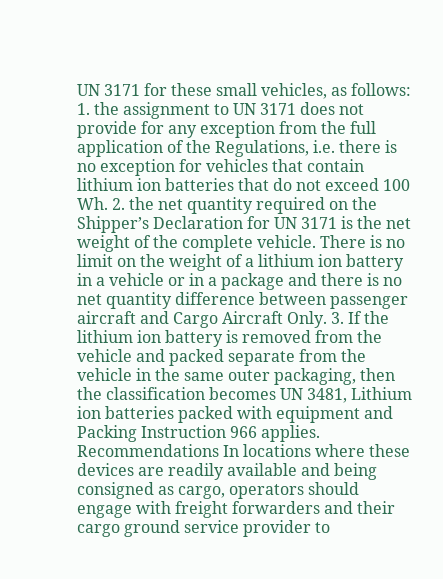UN 3171 for these small vehicles, as follows: 1. the assignment to UN 3171 does not provide for any exception from the full application of the Regulations, i.e. there is no exception for vehicles that contain lithium ion batteries that do not exceed 100 Wh. 2. the net quantity required on the Shipper’s Declaration for UN 3171 is the net weight of the complete vehicle. There is no limit on the weight of a lithium ion battery in a vehicle or in a package and there is no net quantity difference between passenger aircraft and Cargo Aircraft Only. 3. If the lithium ion battery is removed from the vehicle and packed separate from the vehicle in the same outer packaging, then the classification becomes UN 3481, Lithium ion batteries packed with equipment and Packing Instruction 966 applies. Recommendations In locations where these devices are readily available and being consigned as cargo, operators should engage with freight forwarders and their cargo ground service provider to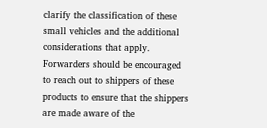clarify the classification of these small vehicles and the additional considerations that apply. Forwarders should be encouraged to reach out to shippers of these products to ensure that the shippers are made aware of the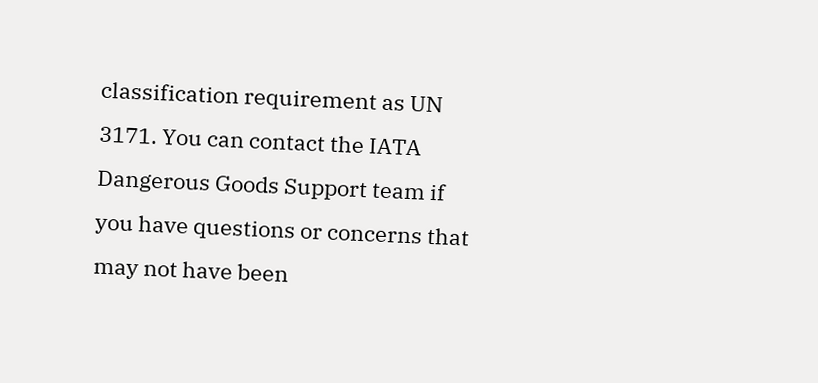classification requirement as UN 3171. You can contact the IATA Dangerous Goods Support team if you have questions or concerns that may not have been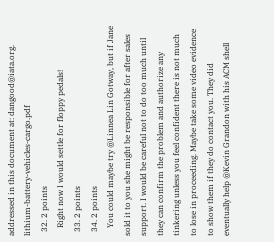addressed in this document at: dangood@iata.org. lithium-battery-vehicles-cargo.pdf
  32. 2 points
    Right now I would settle for floppy pedals!
  33. 2 points
  34. 2 points
    You could maybe try @Linnea Lin Gotway, but if Jane sold it to you she might be responsible for after sales support. I would be careful not to do too much until they can confirm the problem and authorize any tinkering unless you feel confident there is not much to lose in proceeding. Maybe take some video evidence to show them if they do contact you. They did eventually help @Kevin Grandon with his ACM shell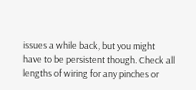issues a while back, but you might have to be persistent though. Check all lengths of wiring for any pinches or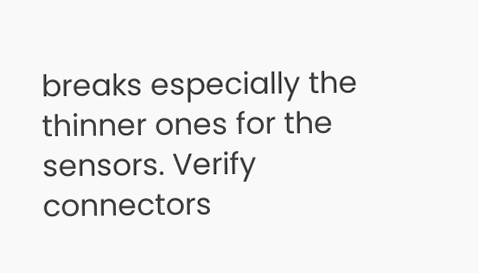breaks especially the thinner ones for the sensors. Verify connectors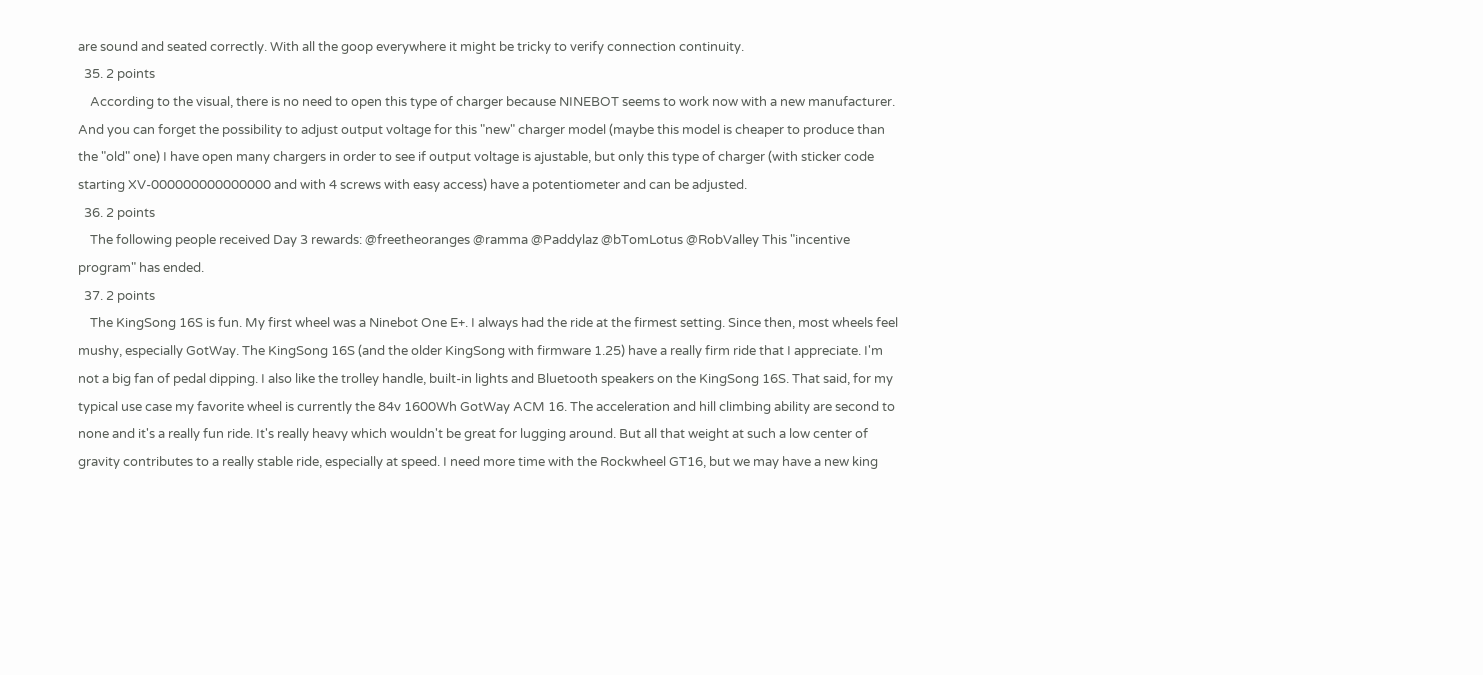are sound and seated correctly. With all the goop everywhere it might be tricky to verify connection continuity.
  35. 2 points
    According to the visual, there is no need to open this type of charger because NINEBOT seems to work now with a new manufacturer. And you can forget the possibility to adjust output voltage for this "new" charger model (maybe this model is cheaper to produce than the "old" one) I have open many chargers in order to see if output voltage is ajustable, but only this type of charger (with sticker code starting XV-000000000000000 and with 4 screws with easy access) have a potentiometer and can be adjusted.
  36. 2 points
    The following people received Day 3 rewards: @freetheoranges @ramma @Paddylaz @bTomLotus @RobValley This "incentive program" has ended.
  37. 2 points
    The KingSong 16S is fun. My first wheel was a Ninebot One E+. I always had the ride at the firmest setting. Since then, most wheels feel mushy, especially GotWay. The KingSong 16S (and the older KingSong with firmware 1.25) have a really firm ride that I appreciate. I'm not a big fan of pedal dipping. I also like the trolley handle, built-in lights and Bluetooth speakers on the KingSong 16S. That said, for my typical use case my favorite wheel is currently the 84v 1600Wh GotWay ACM 16. The acceleration and hill climbing ability are second to none and it's a really fun ride. It's really heavy which wouldn't be great for lugging around. But all that weight at such a low center of gravity contributes to a really stable ride, especially at speed. I need more time with the Rockwheel GT16, but we may have a new king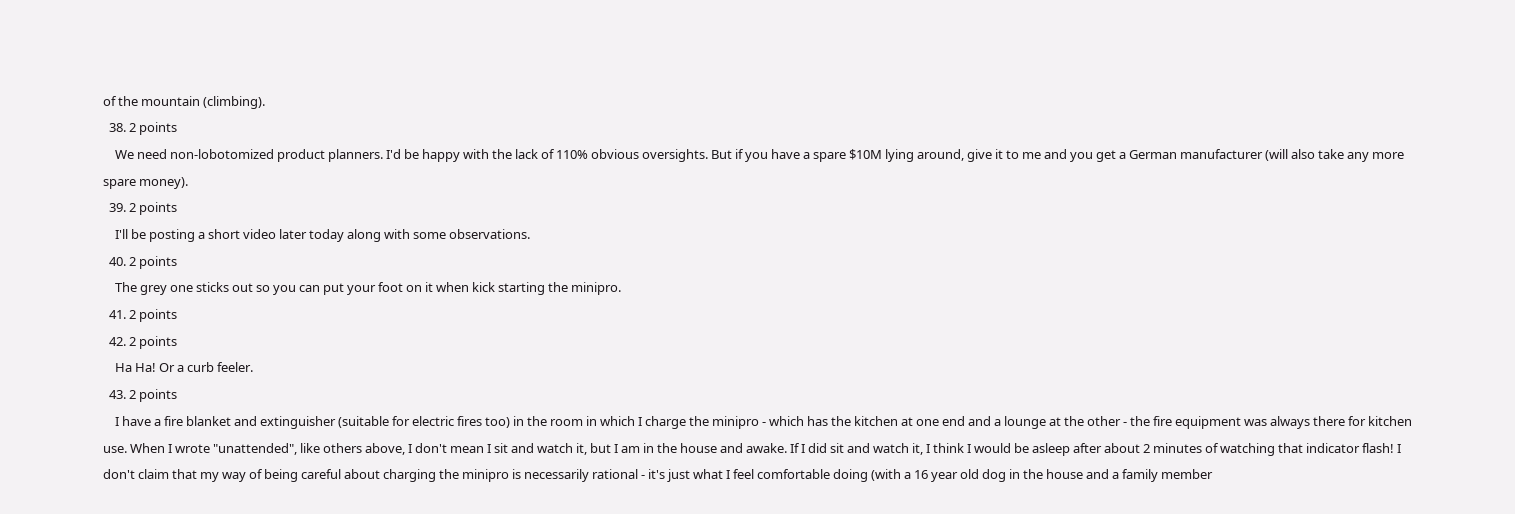of the mountain (climbing).
  38. 2 points
    We need non-lobotomized product planners. I'd be happy with the lack of 110% obvious oversights. But if you have a spare $10M lying around, give it to me and you get a German manufacturer (will also take any more spare money).
  39. 2 points
    I'll be posting a short video later today along with some observations.
  40. 2 points
    The grey one sticks out so you can put your foot on it when kick starting the minipro.
  41. 2 points
  42. 2 points
    Ha Ha! Or a curb feeler.
  43. 2 points
    I have a fire blanket and extinguisher (suitable for electric fires too) in the room in which I charge the minipro - which has the kitchen at one end and a lounge at the other - the fire equipment was always there for kitchen use. When I wrote "unattended", like others above, I don't mean I sit and watch it, but I am in the house and awake. If I did sit and watch it, I think I would be asleep after about 2 minutes of watching that indicator flash! I don't claim that my way of being careful about charging the minipro is necessarily rational - it's just what I feel comfortable doing (with a 16 year old dog in the house and a family member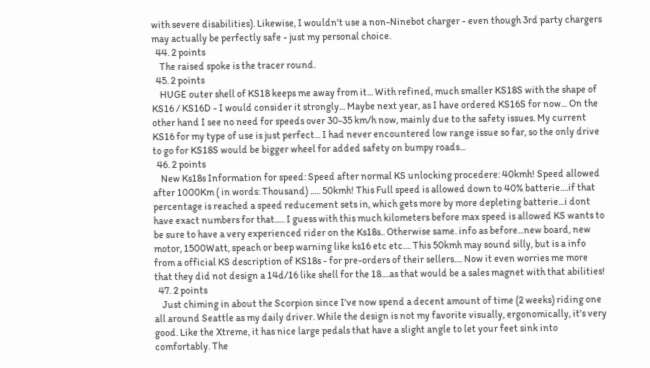with severe disabilities). Likewise, I wouldn't use a non-Ninebot charger - even though 3rd party chargers may actually be perfectly safe - just my personal choice.
  44. 2 points
    The raised spoke is the tracer round.
  45. 2 points
    HUGE outer shell of KS18 keeps me away from it... With refined, much smaller KS18S with the shape of KS16 / KS16D - I would consider it strongly... Maybe next year, as I have ordered KS16S for now... On the other hand I see no need for speeds over 30-35 km/h now, mainly due to the safety issues. My current KS16 for my type of use is just perfect... I had never encountered low range issue so far, so the only drive to go for KS18S would be bigger wheel for added safety on bumpy roads...
  46. 2 points
    New Ks18s Information for speed: Speed after normal KS unlocking procedere: 40kmh! Speed allowed after 1000Km ( in words: Thousand) ..... 50kmh! This Full speed is allowed down to 40% batterie....if that percentage is reached a speed reducement sets in, which gets more by more depleting batterie...i dont have exact numbers for that..... I guess with this much kilometers before max speed is allowed KS wants to be sure to have a very experienced rider on the Ks18s.. Otherwise same. info as before...new board, new motor, 1500Watt, speach or beep warning like ks16 etc etc.... This 50kmh may sound silly, but is a info from a official KS description of KS18s - for pre-orders of their sellers.... Now it even worries me more that they did not design a 14d/16 like shell for the 18....as that would be a sales magnet with that abilities!
  47. 2 points
    Just chiming in about the Scorpion since I've now spend a decent amount of time (2 weeks) riding one all around Seattle as my daily driver. While the design is not my favorite visually, ergonomically, it's very good. Like the Xtreme, it has nice large pedals that have a slight angle to let your feet sink into comfortably. The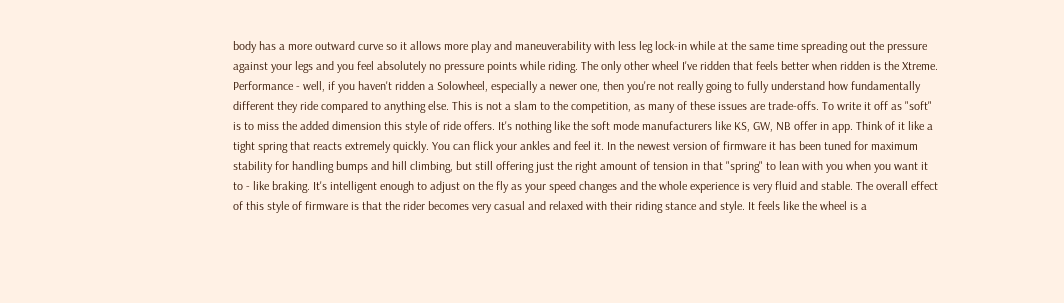body has a more outward curve so it allows more play and maneuverability with less leg lock-in while at the same time spreading out the pressure against your legs and you feel absolutely no pressure points while riding. The only other wheel I've ridden that feels better when ridden is the Xtreme. Performance - well, if you haven't ridden a Solowheel, especially a newer one, then you're not really going to fully understand how fundamentally different they ride compared to anything else. This is not a slam to the competition, as many of these issues are trade-offs. To write it off as "soft" is to miss the added dimension this style of ride offers. It's nothing like the soft mode manufacturers like KS, GW, NB offer in app. Think of it like a tight spring that reacts extremely quickly. You can flick your ankles and feel it. In the newest version of firmware it has been tuned for maximum stability for handling bumps and hill climbing, but still offering just the right amount of tension in that "spring" to lean with you when you want it to - like braking. It's intelligent enough to adjust on the fly as your speed changes and the whole experience is very fluid and stable. The overall effect of this style of firmware is that the rider becomes very casual and relaxed with their riding stance and style. It feels like the wheel is a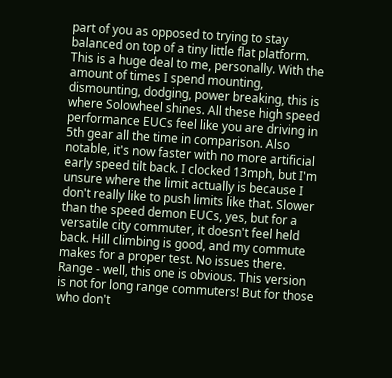part of you as opposed to trying to stay balanced on top of a tiny little flat platform. This is a huge deal to me, personally. With the amount of times I spend mounting, dismounting, dodging, power breaking, this is where Solowheel shines. All these high speed performance EUCs feel like you are driving in 5th gear all the time in comparison. Also notable, it's now faster with no more artificial early speed tilt back. I clocked 13mph, but I'm unsure where the limit actually is because I don't really like to push limits like that. Slower than the speed demon EUCs, yes, but for a versatile city commuter, it doesn't feel held back. Hill climbing is good, and my commute makes for a proper test. No issues there. Range - well, this one is obvious. This version is not for long range commuters! But for those who don't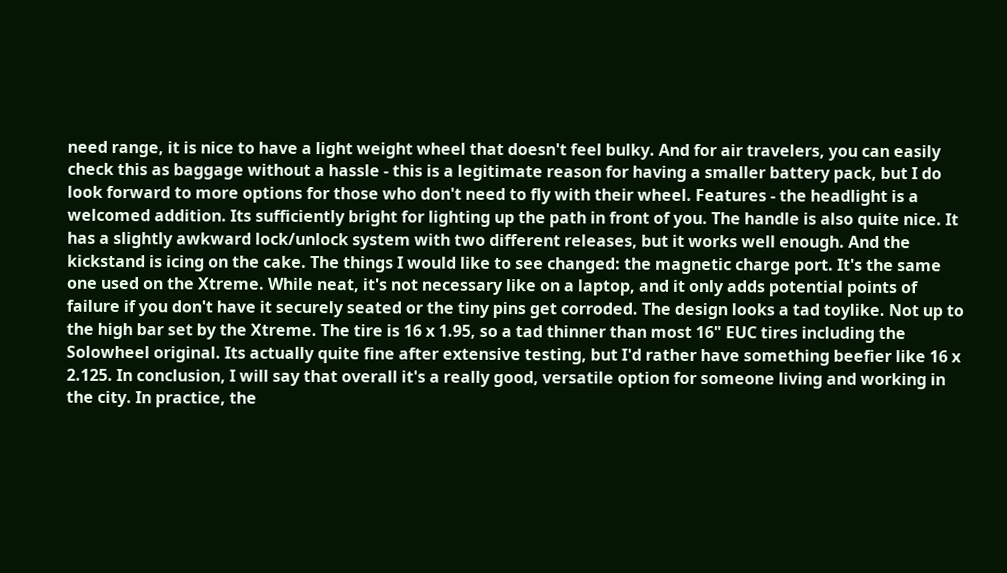need range, it is nice to have a light weight wheel that doesn't feel bulky. And for air travelers, you can easily check this as baggage without a hassle - this is a legitimate reason for having a smaller battery pack, but I do look forward to more options for those who don't need to fly with their wheel. Features - the headlight is a welcomed addition. Its sufficiently bright for lighting up the path in front of you. The handle is also quite nice. It has a slightly awkward lock/unlock system with two different releases, but it works well enough. And the kickstand is icing on the cake. The things I would like to see changed: the magnetic charge port. It's the same one used on the Xtreme. While neat, it's not necessary like on a laptop, and it only adds potential points of failure if you don't have it securely seated or the tiny pins get corroded. The design looks a tad toylike. Not up to the high bar set by the Xtreme. The tire is 16 x 1.95, so a tad thinner than most 16" EUC tires including the Solowheel original. Its actually quite fine after extensive testing, but I'd rather have something beefier like 16 x 2.125. In conclusion, I will say that overall it's a really good, versatile option for someone living and working in the city. In practice, the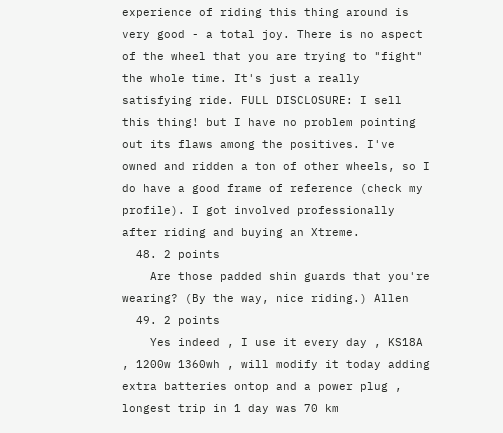experience of riding this thing around is very good - a total joy. There is no aspect of the wheel that you are trying to "fight" the whole time. It's just a really satisfying ride. FULL DISCLOSURE: I sell this thing! but I have no problem pointing out its flaws among the positives. I've owned and ridden a ton of other wheels, so I do have a good frame of reference (check my profile). I got involved professionally after riding and buying an Xtreme.
  48. 2 points
    Are those padded shin guards that you're wearing? (By the way, nice riding.) Allen
  49. 2 points
    Yes indeed , I use it every day , KS18A , 1200w 1360wh , will modify it today adding extra batteries ontop and a power plug , longest trip in 1 day was 70 km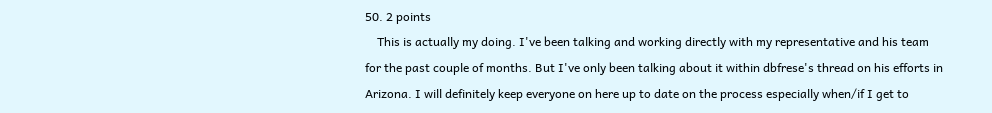50. 2 points
    This is actually my doing. I've been talking and working directly with my representative and his team for the past couple of months. But I've only been talking about it within dbfrese's thread on his efforts in Arizona. I will definitely keep everyone on here up to date on the process especially when/if I get to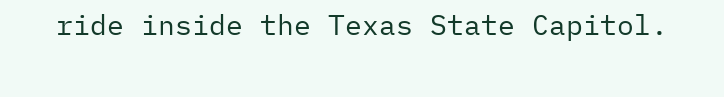ride inside the Texas State Capitol.